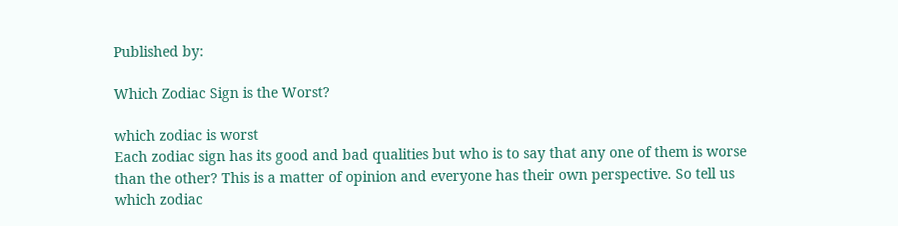Published by:

Which Zodiac Sign is the Worst?

which zodiac is worst
Each zodiac sign has its good and bad qualities but who is to say that any one of them is worse than the other? This is a matter of opinion and everyone has their own perspective. So tell us which zodiac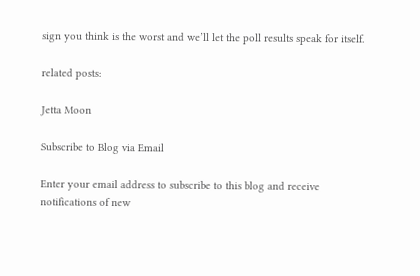sign you think is the worst and we’ll let the poll results speak for itself.

related posts:

Jetta Moon

Subscribe to Blog via Email

Enter your email address to subscribe to this blog and receive notifications of new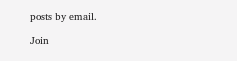posts by email.

Join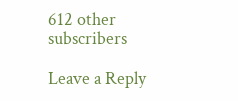612 other subscribers

Leave a Reply